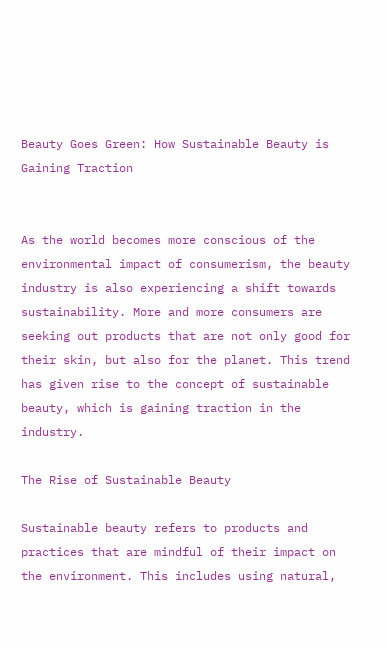Beauty Goes Green: How Sustainable Beauty is Gaining Traction


As the world becomes more conscious of the environmental impact of consumerism, the beauty industry is also experiencing a shift towards sustainability. More and more consumers are seeking out products that are not only good for their skin, but also for the planet. This trend has given rise to the concept of sustainable beauty, which is gaining traction in the industry.

The Rise of Sustainable Beauty

Sustainable beauty refers to products and practices that are mindful of their impact on the environment. This includes using natural,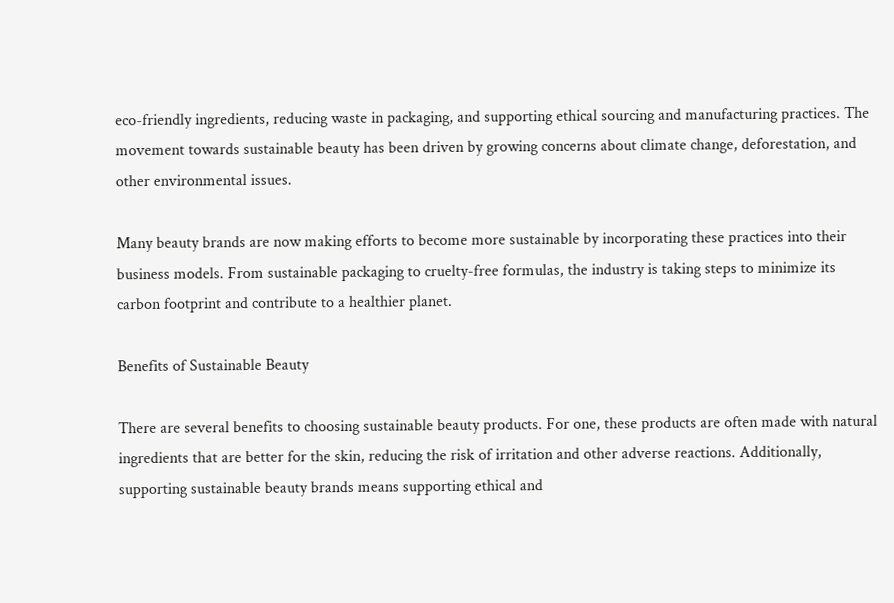eco-friendly ingredients, reducing waste in packaging, and supporting ethical sourcing and manufacturing practices. The movement towards sustainable beauty has been driven by growing concerns about climate change, deforestation, and other environmental issues.

Many beauty brands are now making efforts to become more sustainable by incorporating these practices into their business models. From sustainable packaging to cruelty-free formulas, the industry is taking steps to minimize its carbon footprint and contribute to a healthier planet.

Benefits of Sustainable Beauty

There are several benefits to choosing sustainable beauty products. For one, these products are often made with natural ingredients that are better for the skin, reducing the risk of irritation and other adverse reactions. Additionally, supporting sustainable beauty brands means supporting ethical and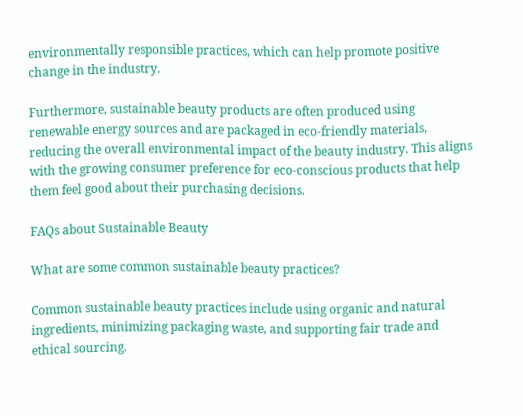environmentally responsible practices, which can help promote positive change in the industry.

Furthermore, sustainable beauty products are often produced using renewable energy sources and are packaged in eco-friendly materials, reducing the overall environmental impact of the beauty industry. This aligns with the growing consumer preference for eco-conscious products that help them feel good about their purchasing decisions.

FAQs about Sustainable Beauty

What are some common sustainable beauty practices?

Common sustainable beauty practices include using organic and natural ingredients, minimizing packaging waste, and supporting fair trade and ethical sourcing.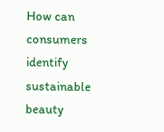How can consumers identify sustainable beauty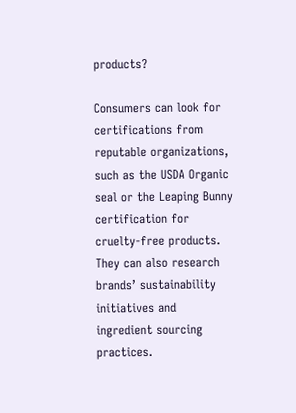products?

Consumers can look for certifications from reputable organizations, such as the USDA Organic seal or the Leaping Bunny certification for cruelty-free products. They can also research brands’ sustainability initiatives and ingredient sourcing practices.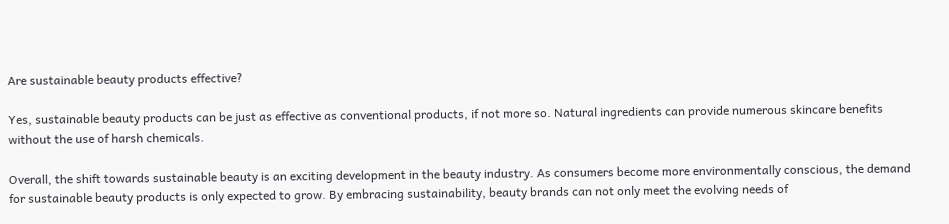Are sustainable beauty products effective?

Yes, sustainable beauty products can be just as effective as conventional products, if not more so. Natural ingredients can provide numerous skincare benefits without the use of harsh chemicals.

Overall, the shift towards sustainable beauty is an exciting development in the beauty industry. As consumers become more environmentally conscious, the demand for sustainable beauty products is only expected to grow. By embracing sustainability, beauty brands can not only meet the evolving needs of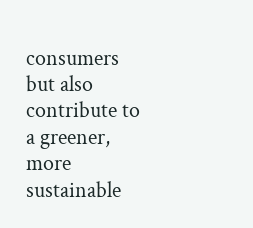consumers but also contribute to a greener, more sustainable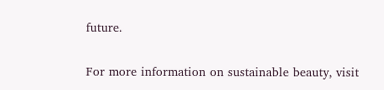future.

For more information on sustainable beauty, visit